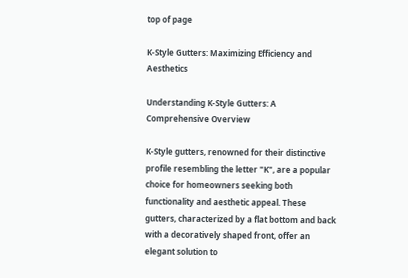top of page

K-Style Gutters: Maximizing Efficiency and Aesthetics

Understanding K-Style Gutters: A Comprehensive Overview

K-Style gutters, renowned for their distinctive profile resembling the letter "K", are a popular choice for homeowners seeking both functionality and aesthetic appeal. These gutters, characterized by a flat bottom and back with a decoratively shaped front, offer an elegant solution to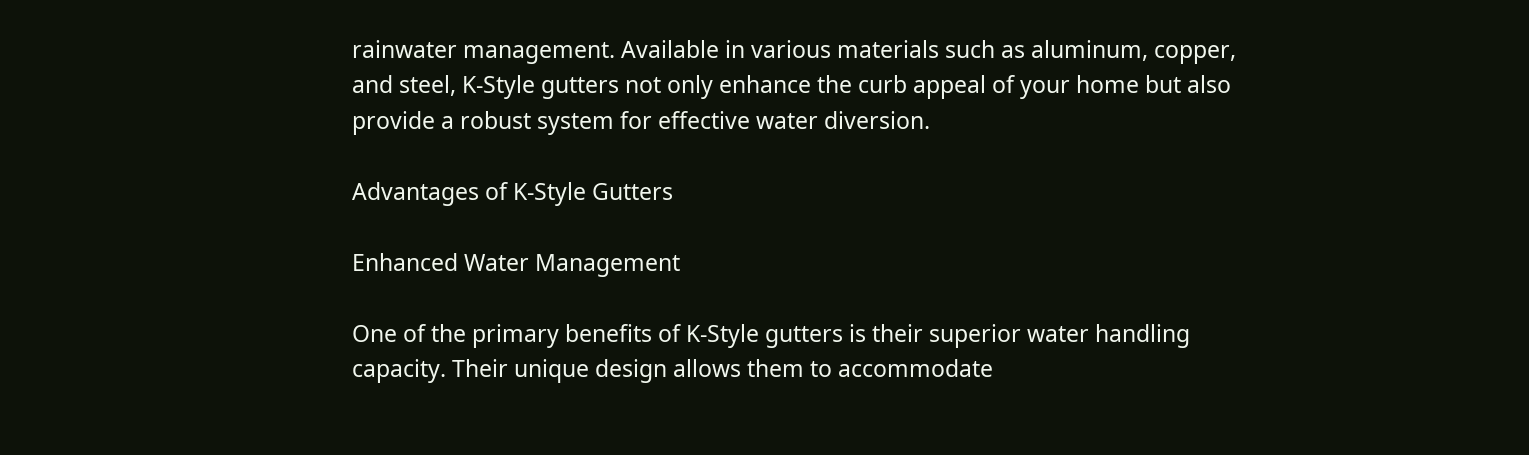rainwater management. Available in various materials such as aluminum, copper, and steel, K-Style gutters not only enhance the curb appeal of your home but also provide a robust system for effective water diversion.

Advantages of K-Style Gutters

Enhanced Water Management

One of the primary benefits of K-Style gutters is their superior water handling capacity. Their unique design allows them to accommodate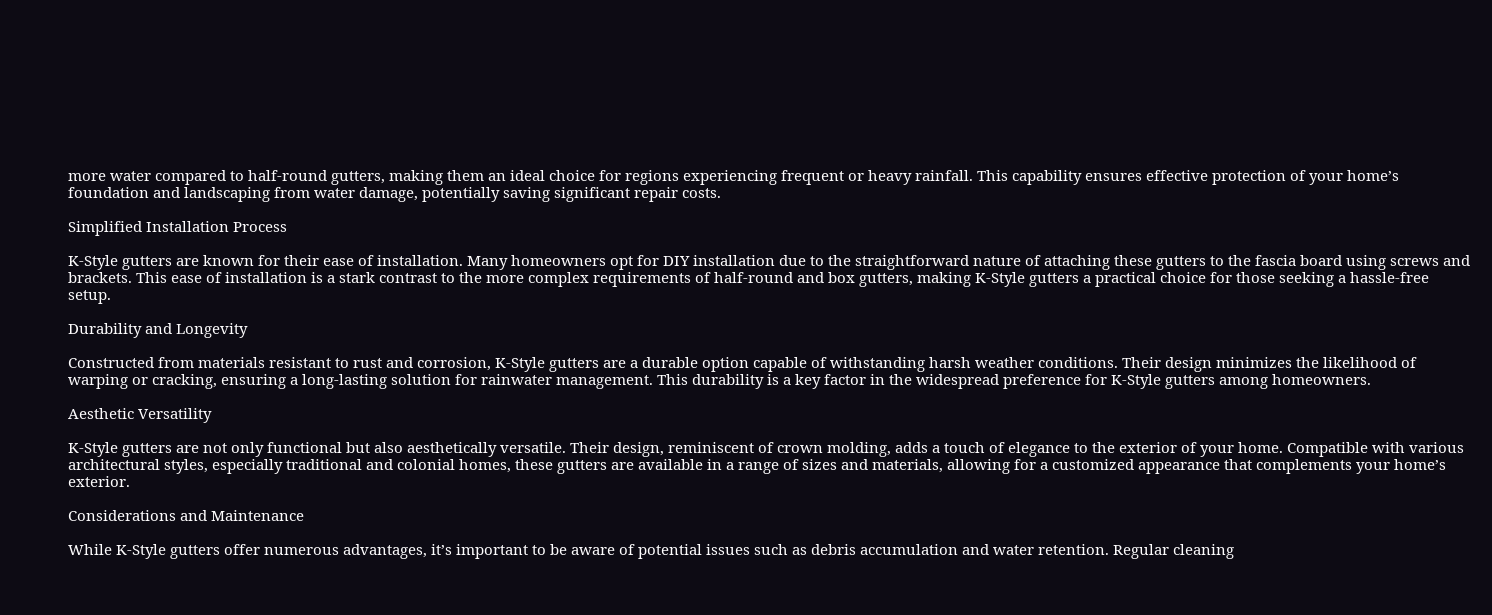more water compared to half-round gutters, making them an ideal choice for regions experiencing frequent or heavy rainfall. This capability ensures effective protection of your home’s foundation and landscaping from water damage, potentially saving significant repair costs.

Simplified Installation Process

K-Style gutters are known for their ease of installation. Many homeowners opt for DIY installation due to the straightforward nature of attaching these gutters to the fascia board using screws and brackets. This ease of installation is a stark contrast to the more complex requirements of half-round and box gutters, making K-Style gutters a practical choice for those seeking a hassle-free setup.

Durability and Longevity

Constructed from materials resistant to rust and corrosion, K-Style gutters are a durable option capable of withstanding harsh weather conditions. Their design minimizes the likelihood of warping or cracking, ensuring a long-lasting solution for rainwater management. This durability is a key factor in the widespread preference for K-Style gutters among homeowners.

Aesthetic Versatility

K-Style gutters are not only functional but also aesthetically versatile. Their design, reminiscent of crown molding, adds a touch of elegance to the exterior of your home. Compatible with various architectural styles, especially traditional and colonial homes, these gutters are available in a range of sizes and materials, allowing for a customized appearance that complements your home’s exterior.

Considerations and Maintenance

While K-Style gutters offer numerous advantages, it’s important to be aware of potential issues such as debris accumulation and water retention. Regular cleaning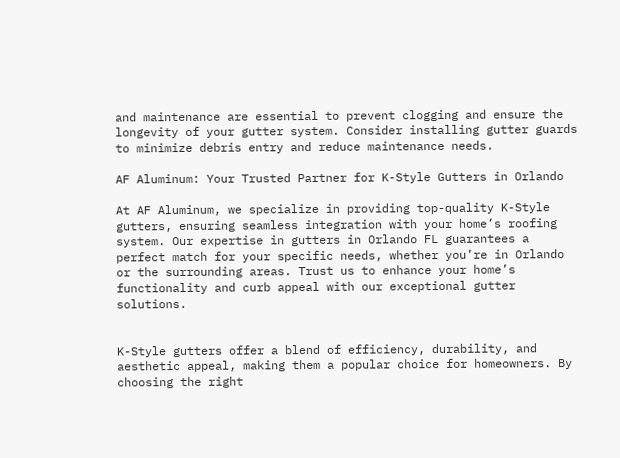and maintenance are essential to prevent clogging and ensure the longevity of your gutter system. Consider installing gutter guards to minimize debris entry and reduce maintenance needs.

AF Aluminum: Your Trusted Partner for K-Style Gutters in Orlando

At AF Aluminum, we specialize in providing top-quality K-Style gutters, ensuring seamless integration with your home’s roofing system. Our expertise in gutters in Orlando FL guarantees a perfect match for your specific needs, whether you’re in Orlando or the surrounding areas. Trust us to enhance your home’s functionality and curb appeal with our exceptional gutter solutions.


K-Style gutters offer a blend of efficiency, durability, and aesthetic appeal, making them a popular choice for homeowners. By choosing the right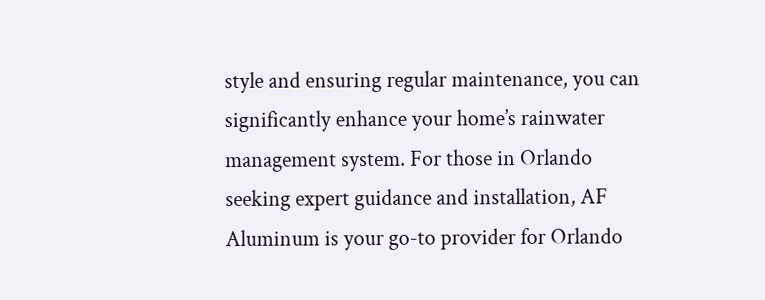style and ensuring regular maintenance, you can significantly enhance your home’s rainwater management system. For those in Orlando seeking expert guidance and installation, AF Aluminum is your go-to provider for Orlando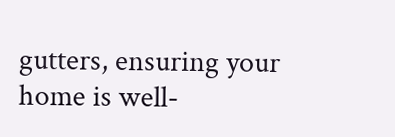gutters, ensuring your home is well-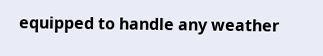equipped to handle any weather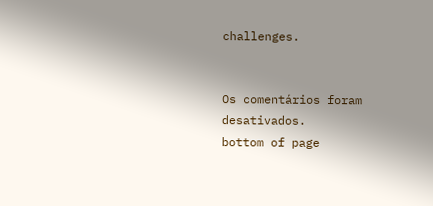challenges.


Os comentários foram desativados.
bottom of page